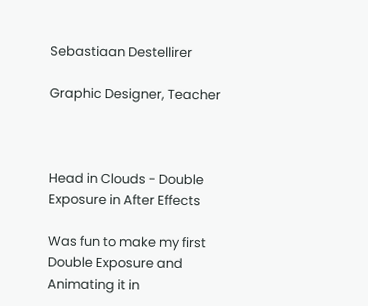Sebastiaan Destellirer

Graphic Designer, Teacher



Head in Clouds - Double Exposure in After Effects

Was fun to make my first Double Exposure and Animating it in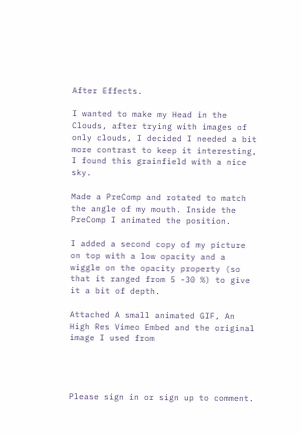After Effects.

I wanted to make my Head in the Clouds, after trying with images of only clouds, I decided I needed a bit more contrast to keep it interesting, I found this grainfield with a nice sky.

Made a PreComp and rotated to match the angle of my mouth. Inside the PreComp I animated the position.

I added a second copy of my picture on top with a low opacity and a wiggle on the opacity property (so that it ranged from 5 -30 %) to give it a bit of depth.

Attached A small animated GIF, An High Res Vimeo Embed and the original image I used from




Please sign in or sign up to comment.